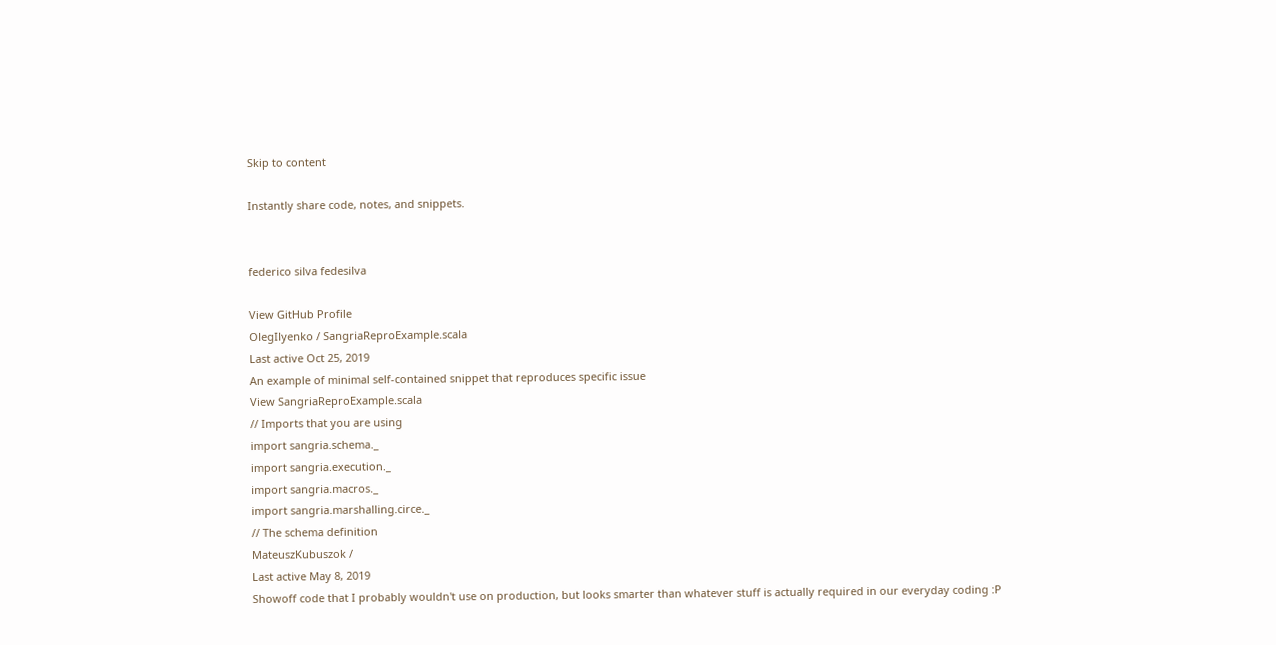Skip to content

Instantly share code, notes, and snippets.


federico silva fedesilva

View GitHub Profile
OlegIlyenko / SangriaReproExample.scala
Last active Oct 25, 2019
An example of minimal self-contained snippet that reproduces specific issue
View SangriaReproExample.scala
// Imports that you are using
import sangria.schema._
import sangria.execution._
import sangria.macros._
import sangria.marshalling.circe._
// The schema definition
MateuszKubuszok /
Last active May 8, 2019
Showoff code that I probably wouldn't use on production, but looks smarter than whatever stuff is actually required in our everyday coding :P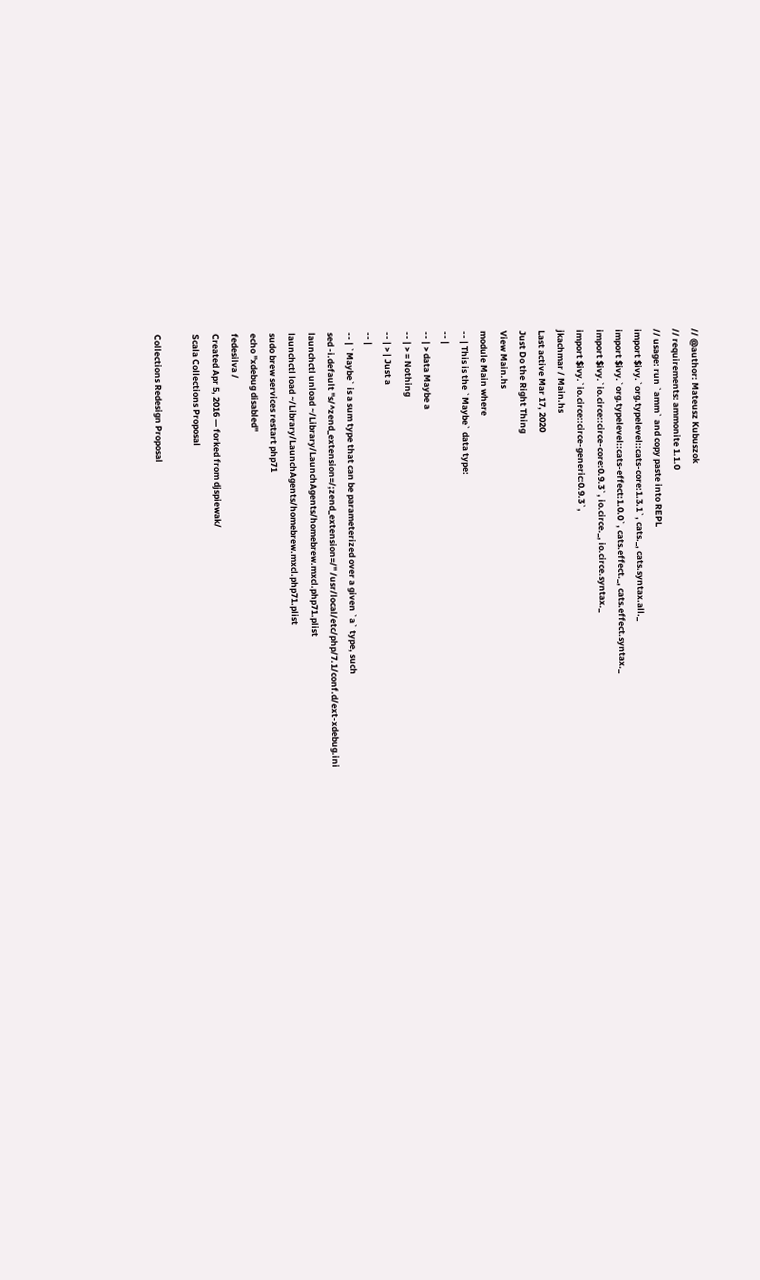// @author: Mateusz Kubuszok
// requirements: ammonite 1.1.0
// usage: run `amm` and copy paste into REPL
import $ivy.`org.typelevel::cats-core:1.3.1`, cats._, cats.syntax.all._
import $ivy.`org.typelevel::cats-effect:1.0.0`, cats.effect._, cats.effect.syntax._
import $ivy.`io.circe::circe-core:0.9.3`, io.circe._, io.circe.syntax._
import $ivy.`io.circe::circe-generic:0.9.3`,
jkachmar / Main.hs
Last active Mar 17, 2020
Just Do the Right Thing
View Main.hs
module Main where
-- | This is the `Maybe` data type:
-- |
-- | > data Maybe a
-- | > = Nothing
-- | > | Just a
-- |
-- | `Maybe` is a sum type that can be parameterized over a given `a` type, such
sed -i.default "s/^zend_extension=/;zend_extension=/" /usr/local/etc/php/7.1/conf.d/ext-xdebug.ini
launchctl unload ~/Library/LaunchAgents/homebrew.mxcl.php71.plist
launchctl load ~/Library/LaunchAgents/homebrew.mxcl.php71.plist
sudo brew services restart php71
echo "xdebug disabled"
fedesilva /
Created Apr 5, 2016 — forked from djspiewak/
Scala Collections Proposal

Collections Redesign Proposal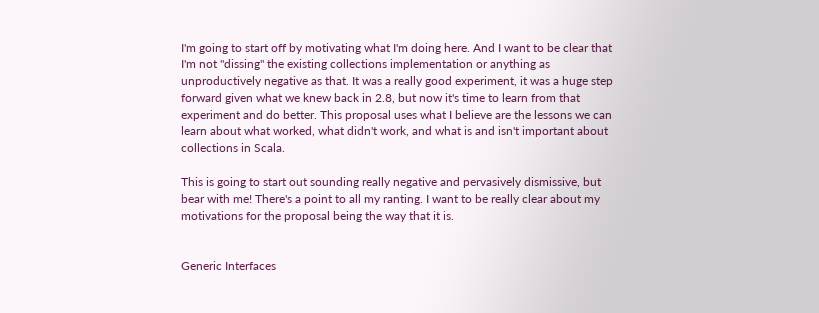I'm going to start off by motivating what I'm doing here. And I want to be clear that I'm not "dissing" the existing collections implementation or anything as unproductively negative as that. It was a really good experiment, it was a huge step forward given what we knew back in 2.8, but now it's time to learn from that experiment and do better. This proposal uses what I believe are the lessons we can learn about what worked, what didn't work, and what is and isn't important about collections in Scala.

This is going to start out sounding really negative and pervasively dismissive, but bear with me! There's a point to all my ranting. I want to be really clear about my motivations for the proposal being the way that it is.


Generic Interfaces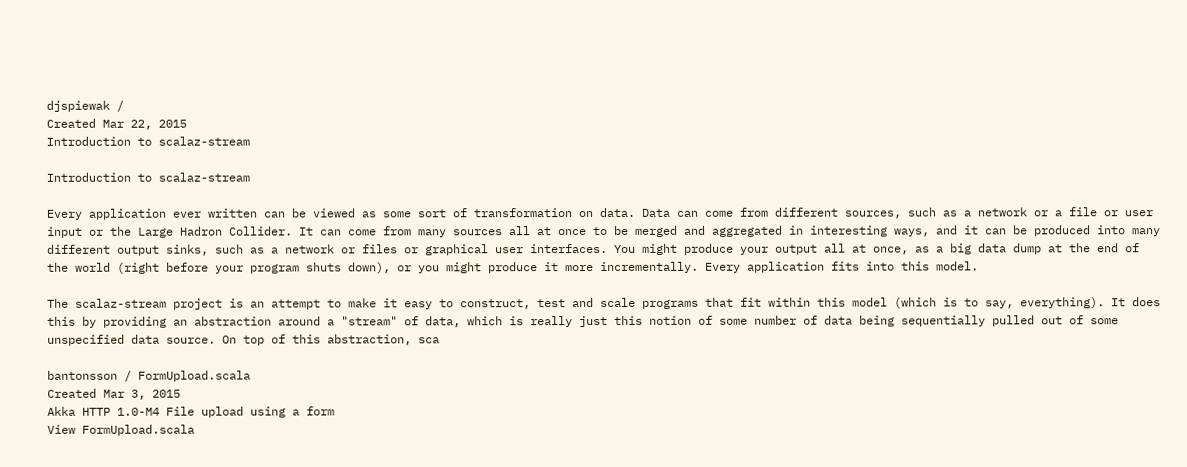djspiewak /
Created Mar 22, 2015
Introduction to scalaz-stream

Introduction to scalaz-stream

Every application ever written can be viewed as some sort of transformation on data. Data can come from different sources, such as a network or a file or user input or the Large Hadron Collider. It can come from many sources all at once to be merged and aggregated in interesting ways, and it can be produced into many different output sinks, such as a network or files or graphical user interfaces. You might produce your output all at once, as a big data dump at the end of the world (right before your program shuts down), or you might produce it more incrementally. Every application fits into this model.

The scalaz-stream project is an attempt to make it easy to construct, test and scale programs that fit within this model (which is to say, everything). It does this by providing an abstraction around a "stream" of data, which is really just this notion of some number of data being sequentially pulled out of some unspecified data source. On top of this abstraction, sca

bantonsson / FormUpload.scala
Created Mar 3, 2015
Akka HTTP 1.0-M4 File upload using a form
View FormUpload.scala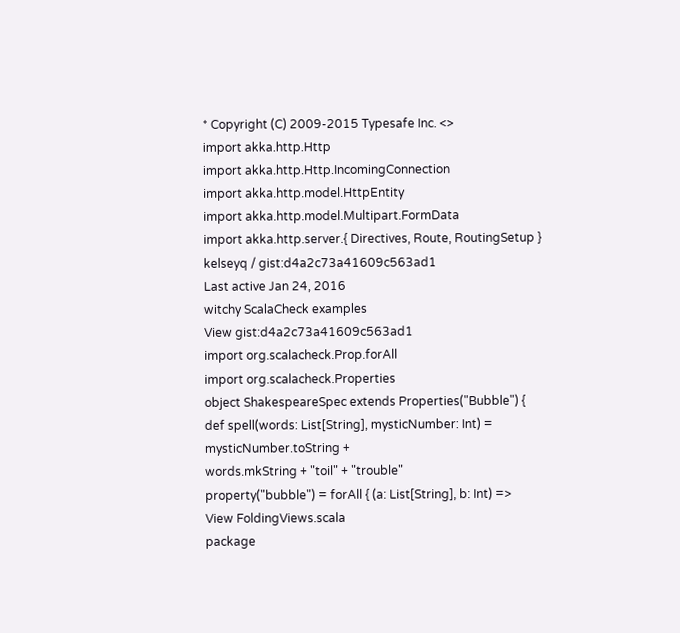* Copyright (C) 2009-2015 Typesafe Inc. <>
import akka.http.Http
import akka.http.Http.IncomingConnection
import akka.http.model.HttpEntity
import akka.http.model.Multipart.FormData
import akka.http.server.{ Directives, Route, RoutingSetup }
kelseyq / gist:d4a2c73a41609c563ad1
Last active Jan 24, 2016
witchy ScalaCheck examples
View gist:d4a2c73a41609c563ad1
import org.scalacheck.Prop.forAll
import org.scalacheck.Properties
object ShakespeareSpec extends Properties("Bubble") {
def spell(words: List[String], mysticNumber: Int) =
mysticNumber.toString +
words.mkString + "toil" + "trouble"
property("bubble") = forAll { (a: List[String], b: Int) =>
View FoldingViews.scala
package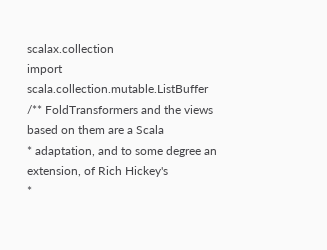scalax.collection
import scala.collection.mutable.ListBuffer
/** FoldTransformers and the views based on them are a Scala
* adaptation, and to some degree an extension, of Rich Hickey's
*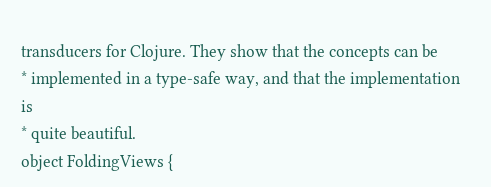transducers for Clojure. They show that the concepts can be
* implemented in a type-safe way, and that the implementation is
* quite beautiful.
object FoldingViews {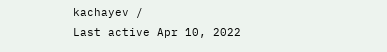kachayev /
Last active Apr 10, 2022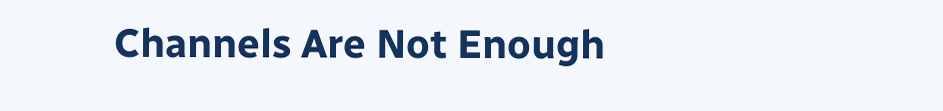Channels Are Not Enough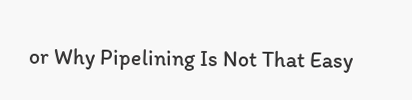or Why Pipelining Is Not That Easy